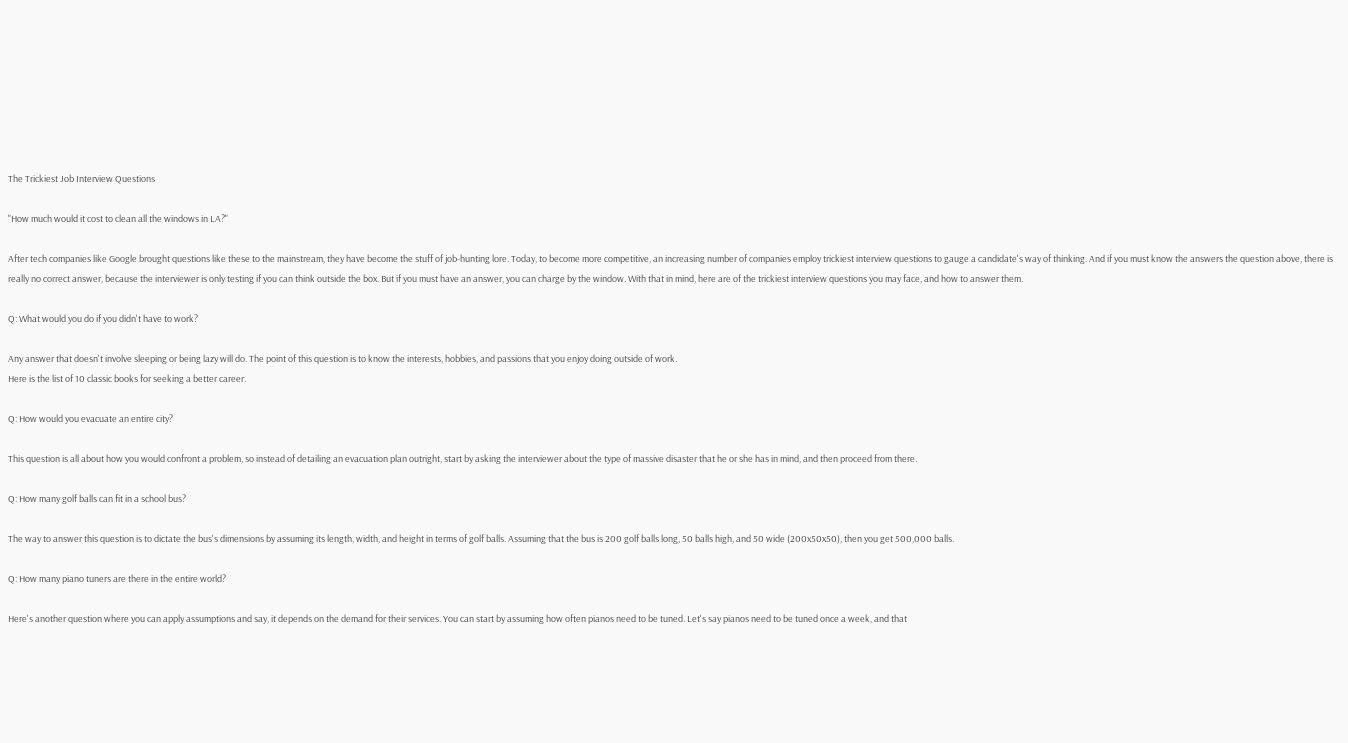The Trickiest Job Interview Questions

"How much would it cost to clean all the windows in LA?"

After tech companies like Google brought questions like these to the mainstream, they have become the stuff of job-hunting lore. Today, to become more competitive, an increasing number of companies employ trickiest interview questions to gauge a candidate's way of thinking. And if you must know the answers the question above, there is really no correct answer, because the interviewer is only testing if you can think outside the box. But if you must have an answer, you can charge by the window. With that in mind, here are of the trickiest interview questions you may face, and how to answer them.

Q: What would you do if you didn't have to work?

Any answer that doesn't involve sleeping or being lazy will do. The point of this question is to know the interests, hobbies, and passions that you enjoy doing outside of work.
Here is the list of 10 classic books for seeking a better career.

Q: How would you evacuate an entire city?

This question is all about how you would confront a problem, so instead of detailing an evacuation plan outright, start by asking the interviewer about the type of massive disaster that he or she has in mind, and then proceed from there.

Q: How many golf balls can fit in a school bus?

The way to answer this question is to dictate the bus's dimensions by assuming its length, width, and height in terms of golf balls. Assuming that the bus is 200 golf balls long, 50 balls high, and 50 wide (200x50x50), then you get 500,000 balls.

Q: How many piano tuners are there in the entire world?

Here's another question where you can apply assumptions and say, it depends on the demand for their services. You can start by assuming how often pianos need to be tuned. Let's say pianos need to be tuned once a week, and that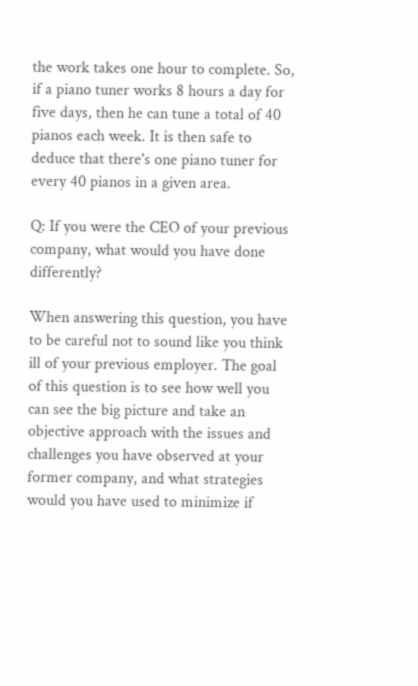the work takes one hour to complete. So, if a piano tuner works 8 hours a day for five days, then he can tune a total of 40 pianos each week. It is then safe to deduce that there's one piano tuner for every 40 pianos in a given area.

Q: If you were the CEO of your previous company, what would you have done differently?

When answering this question, you have to be careful not to sound like you think ill of your previous employer. The goal of this question is to see how well you can see the big picture and take an objective approach with the issues and challenges you have observed at your former company, and what strategies would you have used to minimize if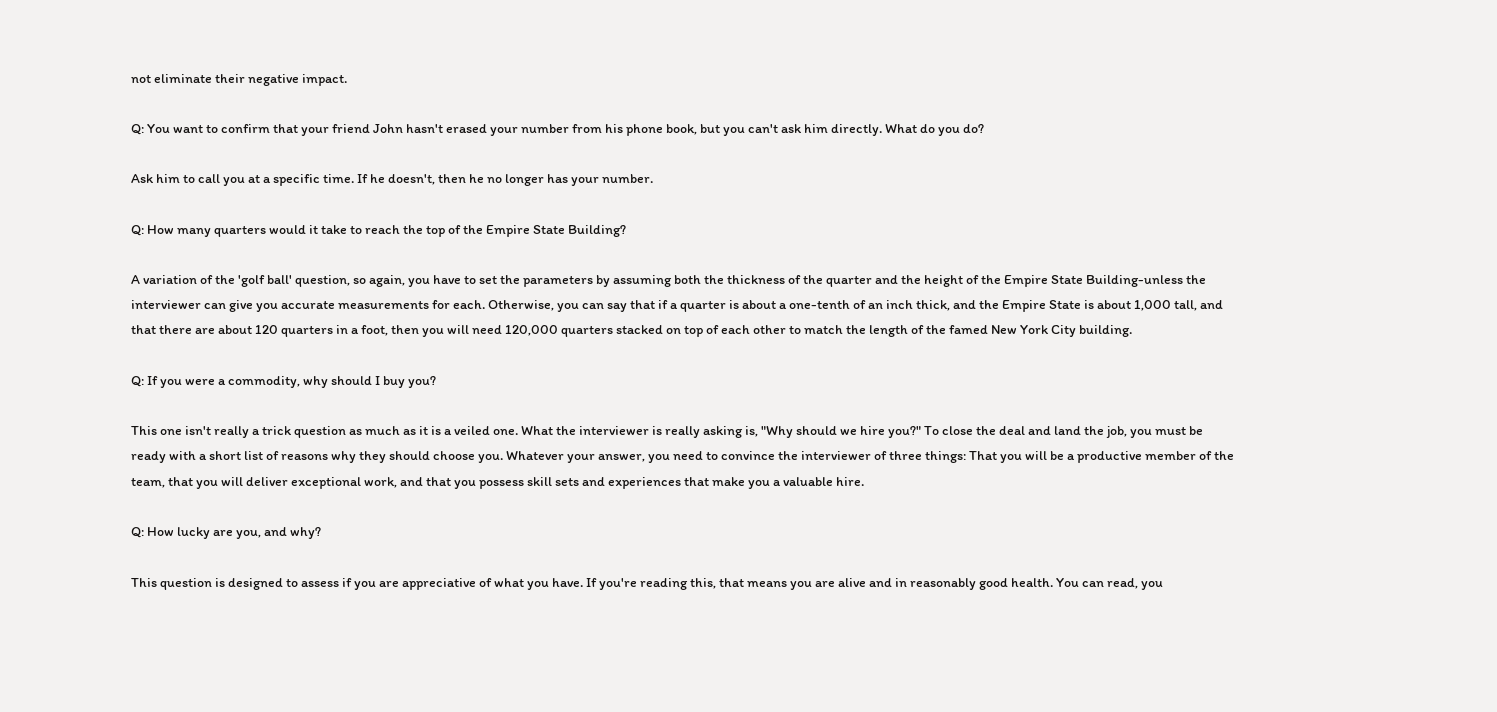not eliminate their negative impact.

Q: You want to confirm that your friend John hasn't erased your number from his phone book, but you can't ask him directly. What do you do?

Ask him to call you at a specific time. If he doesn't, then he no longer has your number.

Q: How many quarters would it take to reach the top of the Empire State Building?

A variation of the 'golf ball' question, so again, you have to set the parameters by assuming both the thickness of the quarter and the height of the Empire State Building-unless the interviewer can give you accurate measurements for each. Otherwise, you can say that if a quarter is about a one-tenth of an inch thick, and the Empire State is about 1,000 tall, and that there are about 120 quarters in a foot, then you will need 120,000 quarters stacked on top of each other to match the length of the famed New York City building.

Q: If you were a commodity, why should I buy you?

This one isn't really a trick question as much as it is a veiled one. What the interviewer is really asking is, "Why should we hire you?" To close the deal and land the job, you must be ready with a short list of reasons why they should choose you. Whatever your answer, you need to convince the interviewer of three things: That you will be a productive member of the team, that you will deliver exceptional work, and that you possess skill sets and experiences that make you a valuable hire.

Q: How lucky are you, and why?

This question is designed to assess if you are appreciative of what you have. If you're reading this, that means you are alive and in reasonably good health. You can read, you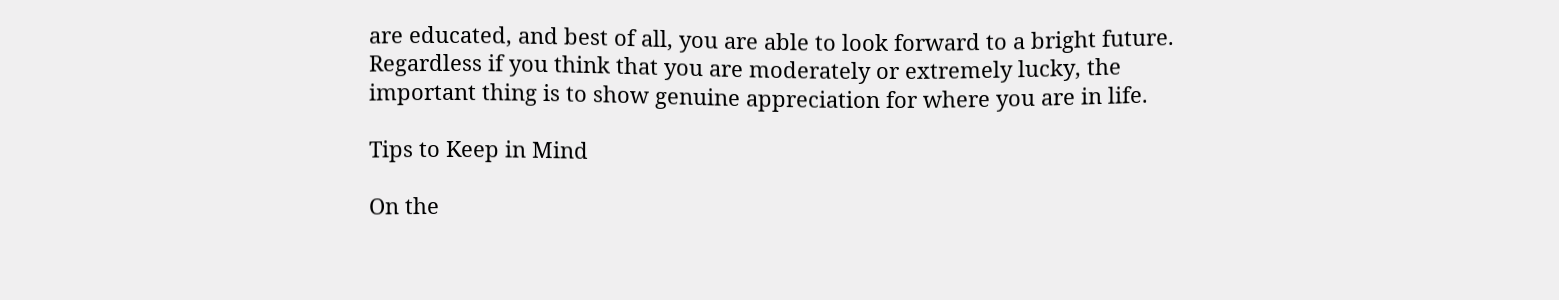are educated, and best of all, you are able to look forward to a bright future. Regardless if you think that you are moderately or extremely lucky, the important thing is to show genuine appreciation for where you are in life.

Tips to Keep in Mind

On the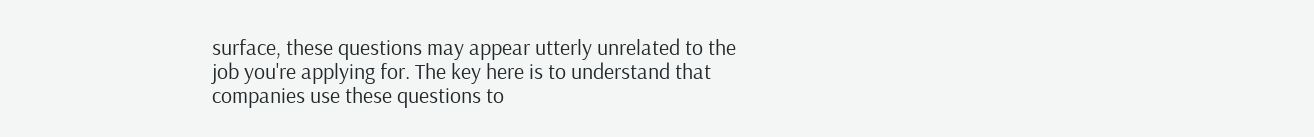surface, these questions may appear utterly unrelated to the job you're applying for. The key here is to understand that companies use these questions to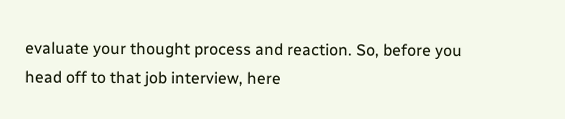evaluate your thought process and reaction. So, before you head off to that job interview, here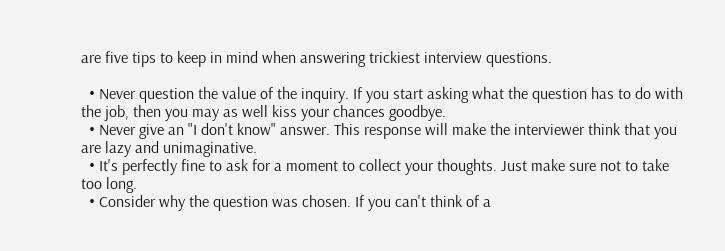are five tips to keep in mind when answering trickiest interview questions.

  • Never question the value of the inquiry. If you start asking what the question has to do with the job, then you may as well kiss your chances goodbye.
  • Never give an "I don't know" answer. This response will make the interviewer think that you are lazy and unimaginative.
  • It's perfectly fine to ask for a moment to collect your thoughts. Just make sure not to take too long.
  • Consider why the question was chosen. If you can't think of a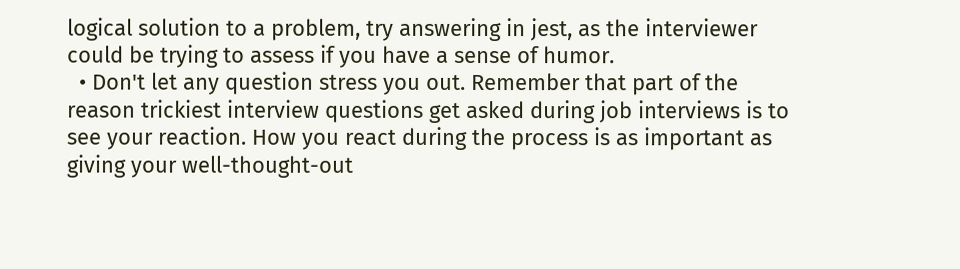logical solution to a problem, try answering in jest, as the interviewer could be trying to assess if you have a sense of humor.
  • Don't let any question stress you out. Remember that part of the reason trickiest interview questions get asked during job interviews is to see your reaction. How you react during the process is as important as giving your well-thought-out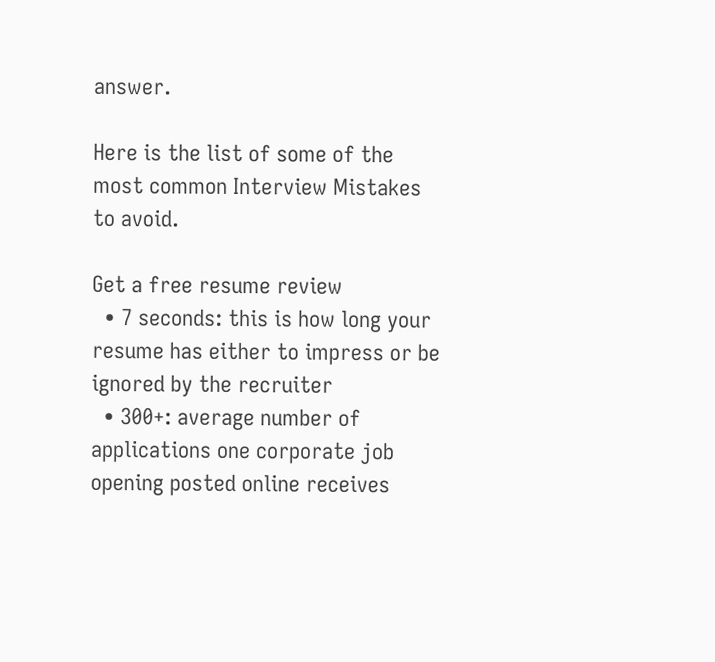answer.

Here is the list of some of the most common Interview Mistakes to avoid.

Get a free resume review
  • 7 seconds: this is how long your resume has either to impress or be ignored by the recruiter
  • 300+: average number of applications one corporate job opening posted online receives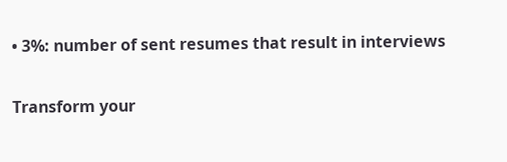• 3%: number of sent resumes that result in interviews

Transform your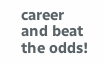career
and beat the odds!